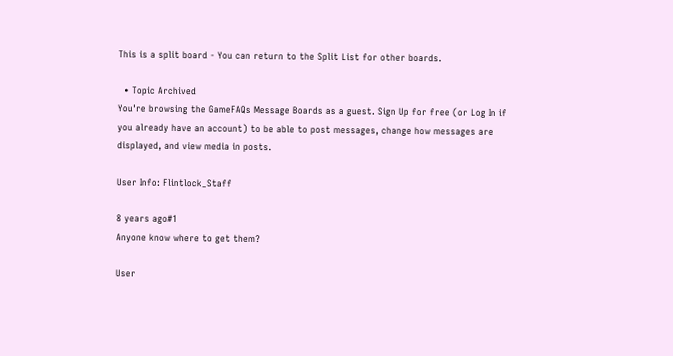This is a split board - You can return to the Split List for other boards.

  • Topic Archived
You're browsing the GameFAQs Message Boards as a guest. Sign Up for free (or Log In if you already have an account) to be able to post messages, change how messages are displayed, and view media in posts.

User Info: Flintlock_Staff

8 years ago#1
Anyone know where to get them?

User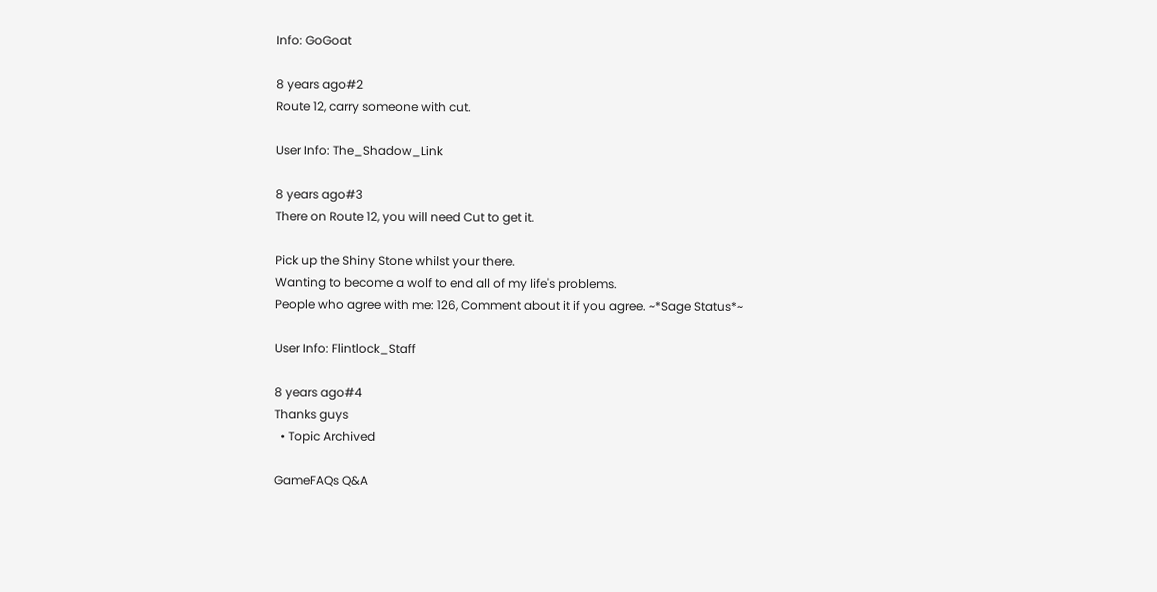Info: GoGoat

8 years ago#2
Route 12, carry someone with cut.

User Info: The_Shadow_Link

8 years ago#3
There on Route 12, you will need Cut to get it.

Pick up the Shiny Stone whilst your there.
Wanting to become a wolf to end all of my life's problems.
People who agree with me: 126, Comment about it if you agree. ~*Sage Status*~

User Info: Flintlock_Staff

8 years ago#4
Thanks guys
  • Topic Archived

GameFAQs Q&A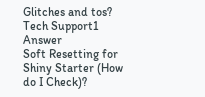Glitches and tos? Tech Support1 Answer
Soft Resetting for Shiny Starter (How do I Check)?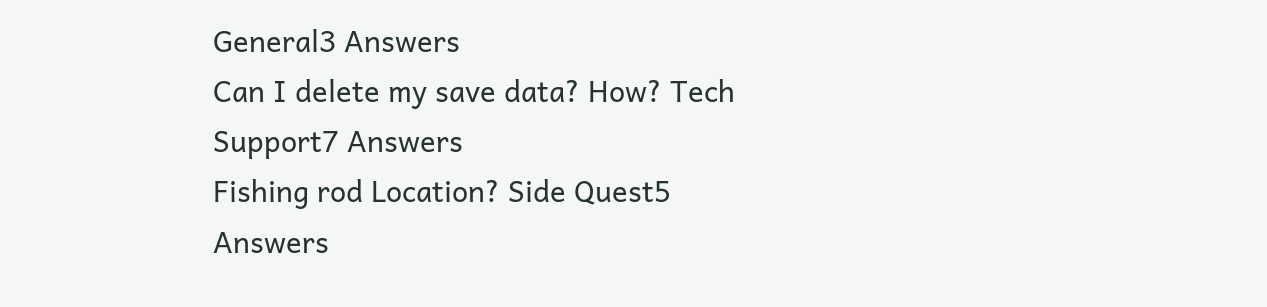General3 Answers
Can I delete my save data? How? Tech Support7 Answers
Fishing rod Location? Side Quest5 Answers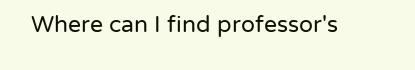Where can I find professor's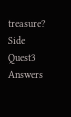treasure? Side Quest3 Answers